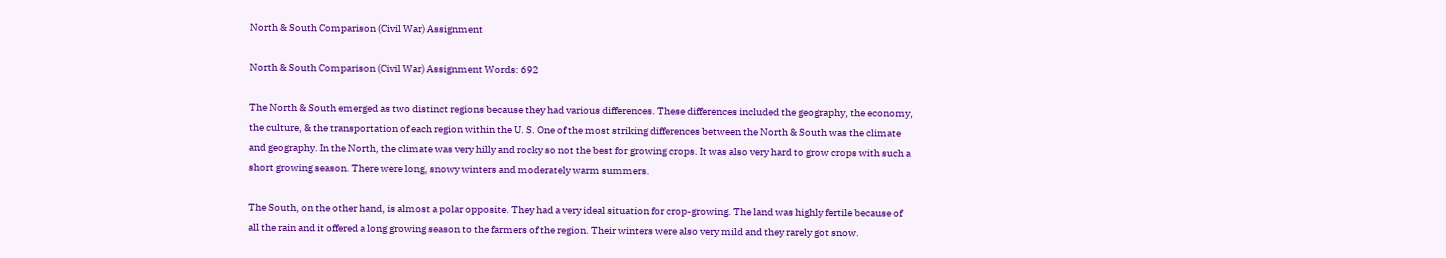North & South Comparison (Civil War) Assignment

North & South Comparison (Civil War) Assignment Words: 692

The North & South emerged as two distinct regions because they had various differences. These differences included the geography, the economy, the culture, & the transportation of each region within the U. S. One of the most striking differences between the North & South was the climate and geography. In the North, the climate was very hilly and rocky so not the best for growing crops. It was also very hard to grow crops with such a short growing season. There were long, snowy winters and moderately warm summers.

The South, on the other hand, is almost a polar opposite. They had a very ideal situation for crop-growing. The land was highly fertile because of all the rain and it offered a long growing season to the farmers of the region. Their winters were also very mild and they rarely got snow.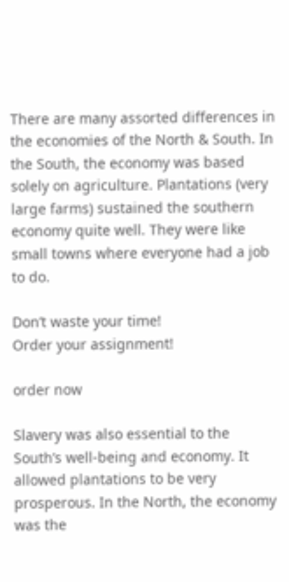There are many assorted differences in the economies of the North & South. In the South, the economy was based solely on agriculture. Plantations (very large farms) sustained the southern economy quite well. They were like small towns where everyone had a job to do.

Don’t waste your time!
Order your assignment!

order now

Slavery was also essential to the South’s well-being and economy. It allowed plantations to be very prosperous. In the North, the economy was the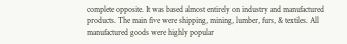complete opposite. It was based almost entirely on industry and manufactured products. The main five were shipping, mining, lumber, furs, & textiles. All manufactured goods were highly popular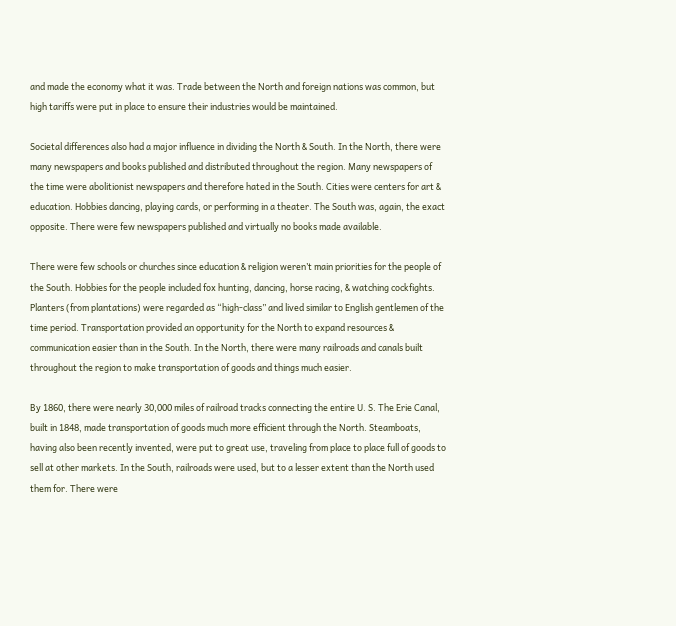and made the economy what it was. Trade between the North and foreign nations was common, but high tariffs were put in place to ensure their industries would be maintained.

Societal differences also had a major influence in dividing the North & South. In the North, there were many newspapers and books published and distributed throughout the region. Many newspapers of the time were abolitionist newspapers and therefore hated in the South. Cities were centers for art & education. Hobbies dancing, playing cards, or performing in a theater. The South was, again, the exact opposite. There were few newspapers published and virtually no books made available.

There were few schools or churches since education & religion weren’t main priorities for the people of the South. Hobbies for the people included fox hunting, dancing, horse racing, & watching cockfights. Planters (from plantations) were regarded as “high-class” and lived similar to English gentlemen of the time period. Transportation provided an opportunity for the North to expand resources & communication easier than in the South. In the North, there were many railroads and canals built throughout the region to make transportation of goods and things much easier.

By 1860, there were nearly 30,000 miles of railroad tracks connecting the entire U. S. The Erie Canal, built in 1848, made transportation of goods much more efficient through the North. Steamboats, having also been recently invented, were put to great use, traveling from place to place full of goods to sell at other markets. In the South, railroads were used, but to a lesser extent than the North used them for. There were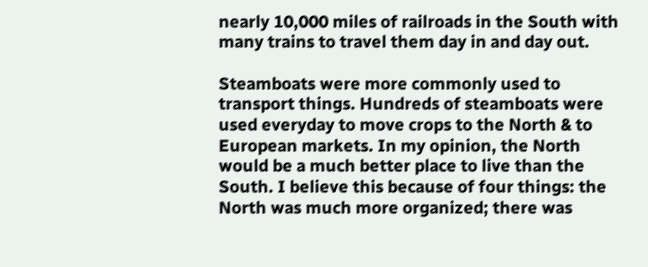nearly 10,000 miles of railroads in the South with many trains to travel them day in and day out.

Steamboats were more commonly used to transport things. Hundreds of steamboats were used everyday to move crops to the North & to European markets. In my opinion, the North would be a much better place to live than the South. I believe this because of four things: the North was much more organized; there was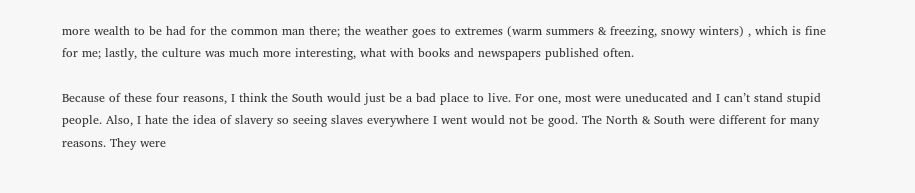more wealth to be had for the common man there; the weather goes to extremes (warm summers & freezing, snowy winters) , which is fine for me; lastly, the culture was much more interesting, what with books and newspapers published often.

Because of these four reasons, I think the South would just be a bad place to live. For one, most were uneducated and I can’t stand stupid people. Also, I hate the idea of slavery so seeing slaves everywhere I went would not be good. The North & South were different for many reasons. They were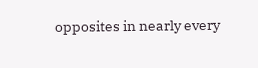opposites in nearly every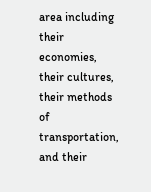area including their economies, their cultures, their methods of transportation, and their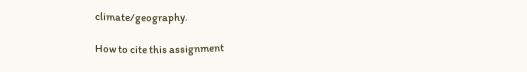climate/geography.

How to cite this assignment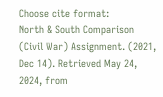Choose cite format:
North & South Comparison (Civil War) Assignment. (2021, Dec 14). Retrieved May 24, 2024, from